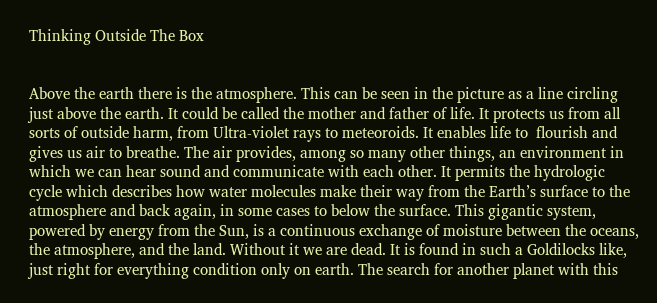Thinking Outside The Box


Above the earth there is the atmosphere. This can be seen in the picture as a line circling just above the earth. It could be called the mother and father of life. It protects us from all sorts of outside harm, from Ultra-violet rays to meteoroids. It enables life to  flourish and gives us air to breathe. The air provides, among so many other things, an environment in which we can hear sound and communicate with each other. It permits the hydrologic cycle which describes how water molecules make their way from the Earth’s surface to the atmosphere and back again, in some cases to below the surface. This gigantic system, powered by energy from the Sun, is a continuous exchange of moisture between the oceans, the atmosphere, and the land. Without it we are dead. It is found in such a Goldilocks like, just right for everything condition only on earth. The search for another planet with this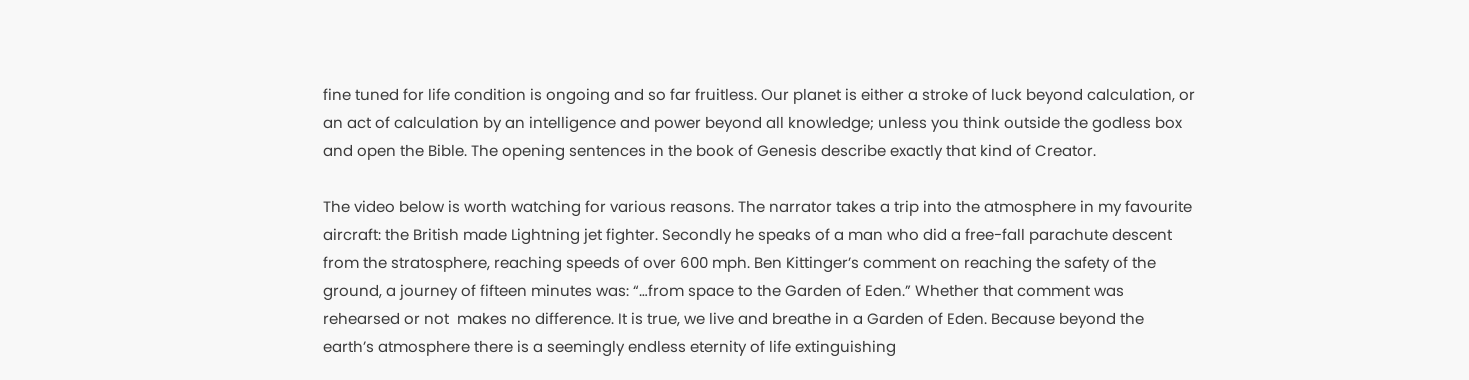fine tuned for life condition is ongoing and so far fruitless. Our planet is either a stroke of luck beyond calculation, or an act of calculation by an intelligence and power beyond all knowledge; unless you think outside the godless box and open the Bible. The opening sentences in the book of Genesis describe exactly that kind of Creator.

The video below is worth watching for various reasons. The narrator takes a trip into the atmosphere in my favourite aircraft: the British made Lightning jet fighter. Secondly he speaks of a man who did a free-fall parachute descent from the stratosphere, reaching speeds of over 600 mph. Ben Kittinger’s comment on reaching the safety of the ground, a journey of fifteen minutes was: “…from space to the Garden of Eden.” Whether that comment was rehearsed or not  makes no difference. It is true, we live and breathe in a Garden of Eden. Because beyond the earth’s atmosphere there is a seemingly endless eternity of life extinguishing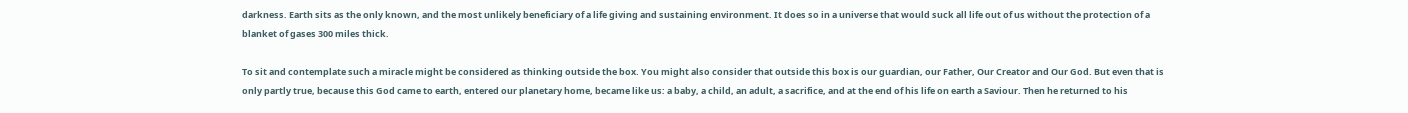darkness. Earth sits as the only known, and the most unlikely beneficiary of a life giving and sustaining environment. It does so in a universe that would suck all life out of us without the protection of a blanket of gases 300 miles thick.

To sit and contemplate such a miracle might be considered as thinking outside the box. You might also consider that outside this box is our guardian, our Father, Our Creator and Our God. But even that is only partly true, because this God came to earth, entered our planetary home, became like us: a baby, a child, an adult, a sacrifice, and at the end of his life on earth a Saviour. Then he returned to his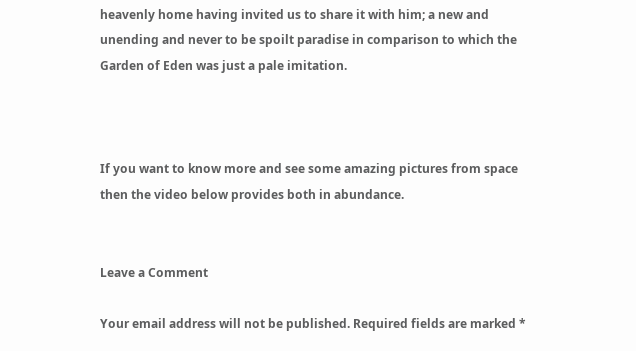heavenly home having invited us to share it with him; a new and unending and never to be spoilt paradise in comparison to which the Garden of Eden was just a pale imitation.



If you want to know more and see some amazing pictures from space then the video below provides both in abundance.


Leave a Comment

Your email address will not be published. Required fields are marked *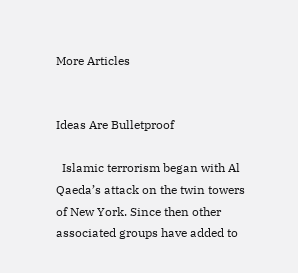More Articles


Ideas Are Bulletproof

  Islamic terrorism began with Al Qaeda’s attack on the twin towers of New York. Since then other associated groups have added to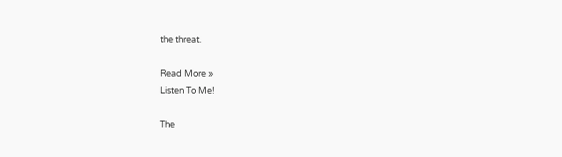the threat.

Read More »
Listen To Me!

The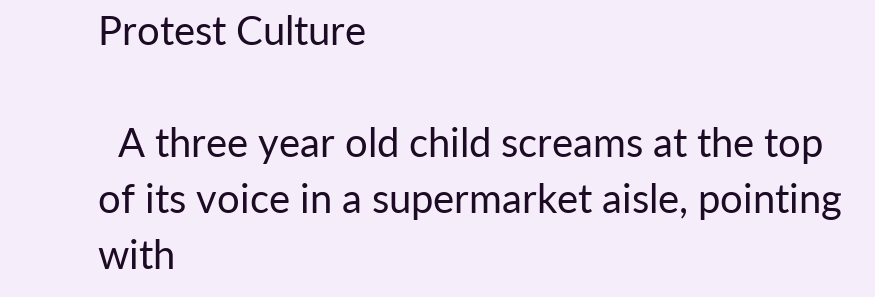Protest Culture

  A three year old child screams at the top of its voice in a supermarket aisle, pointing with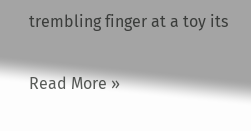trembling finger at a toy its

Read More »